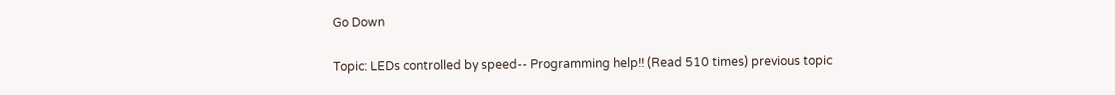Go Down

Topic: LEDs controlled by speed-- Programming help!! (Read 510 times) previous topic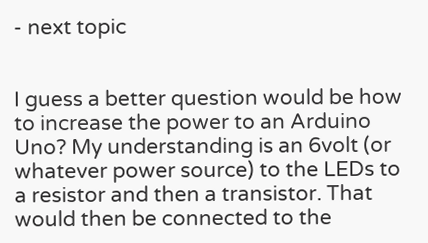- next topic


I guess a better question would be how to increase the power to an Arduino Uno? My understanding is an 6volt (or whatever power source) to the LEDs to a resistor and then a transistor. That would then be connected to the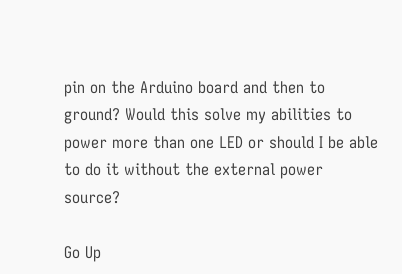pin on the Arduino board and then to ground? Would this solve my abilities to power more than one LED or should I be able to do it without the external power source?

Go Up